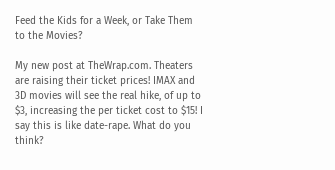Feed the Kids for a Week, or Take Them to the Movies?

My new post at TheWrap.com. Theaters are raising their ticket prices! IMAX and 3D movies will see the real hike, of up to $3, increasing the per ticket cost to $15! I say this is like date-rape. What do you think?